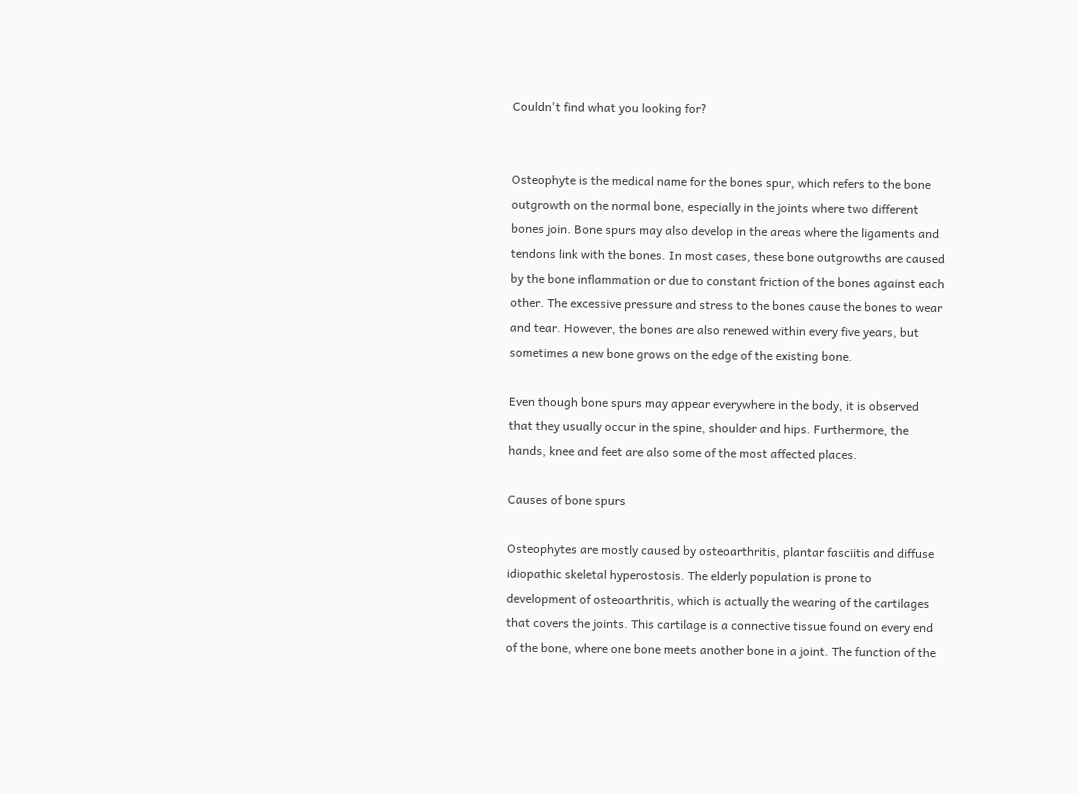Couldn't find what you looking for?


Osteophyte is the medical name for the bones spur, which refers to the bone outgrowth on the normal bone, especially in the joints where two different bones join. Bone spurs may also develop in the areas where the ligaments and tendons link with the bones. In most cases, these bone outgrowths are caused by the bone inflammation or due to constant friction of the bones against each other. The excessive pressure and stress to the bones cause the bones to wear and tear. However, the bones are also renewed within every five years, but sometimes a new bone grows on the edge of the existing bone.

Even though bone spurs may appear everywhere in the body, it is observed that they usually occur in the spine, shoulder and hips. Furthermore, the hands, knee and feet are also some of the most affected places.

Causes of bone spurs

Osteophytes are mostly caused by osteoarthritis, plantar fasciitis and diffuse idiopathic skeletal hyperostosis. The elderly population is prone to development of osteoarthritis, which is actually the wearing of the cartilages that covers the joints. This cartilage is a connective tissue found on every end of the bone, where one bone meets another bone in a joint. The function of the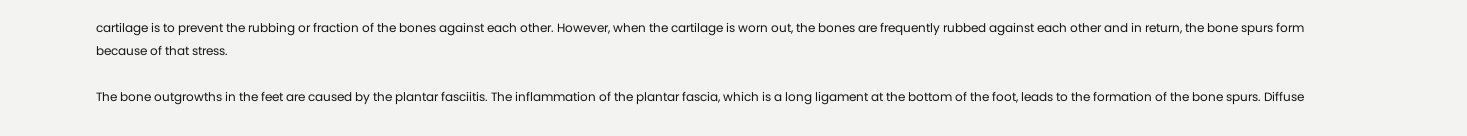cartilage is to prevent the rubbing or fraction of the bones against each other. However, when the cartilage is worn out, the bones are frequently rubbed against each other and in return, the bone spurs form because of that stress.

The bone outgrowths in the feet are caused by the plantar fasciitis. The inflammation of the plantar fascia, which is a long ligament at the bottom of the foot, leads to the formation of the bone spurs. Diffuse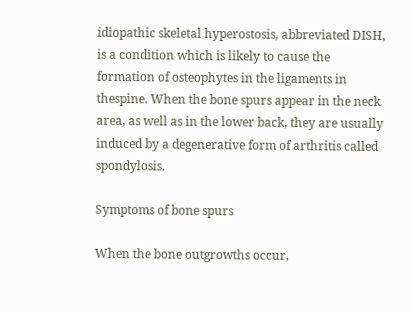idiopathic skeletal hyperostosis, abbreviated DISH, is a condition which is likely to cause the formation of osteophytes in the ligaments in thespine. When the bone spurs appear in the neck area, as well as in the lower back, they are usually induced by a degenerative form of arthritis called spondylosis.

Symptoms of bone spurs

When the bone outgrowths occur,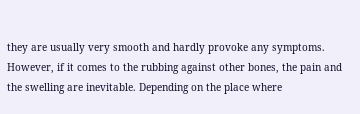they are usually very smooth and hardly provoke any symptoms. However, if it comes to the rubbing against other bones, the pain and the swelling are inevitable. Depending on the place where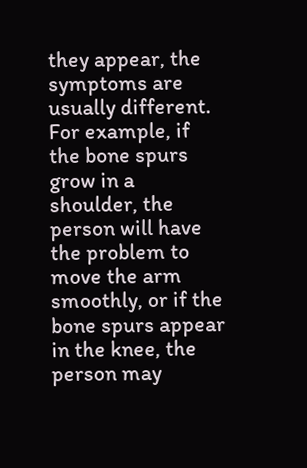they appear, the symptoms are usually different. For example, if the bone spurs grow in a shoulder, the person will have the problem to move the arm smoothly, or if the bone spurs appear in the knee, the person may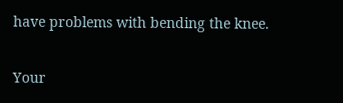have problems with bending the knee.

Your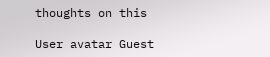thoughts on this

User avatar Guest